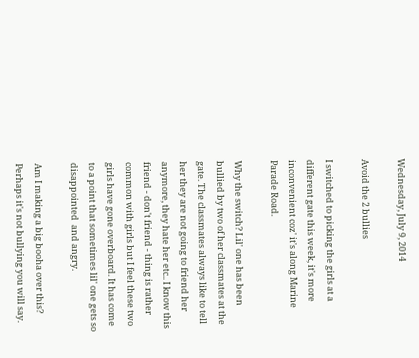Wednesday, July 9, 2014

Avoid the 2 bullies

I switched to picking the girls at a different gate this week, it's more inconvenient coz' it's along Marine Parade Road.

Why the switch? Lil' one has been bullied by two of her classmates at the gate. The classmates always like to tell her they are not going to friend her anymore, they hate her etc.. I know this friend - don't friend - thing is rather common with girls but I feel these two girls have gone overboard. It has come to a point that sometimes lil' one gets so disappointed  and angry.

Am I making a big booha over this? Perhaps it's not bullying you will say.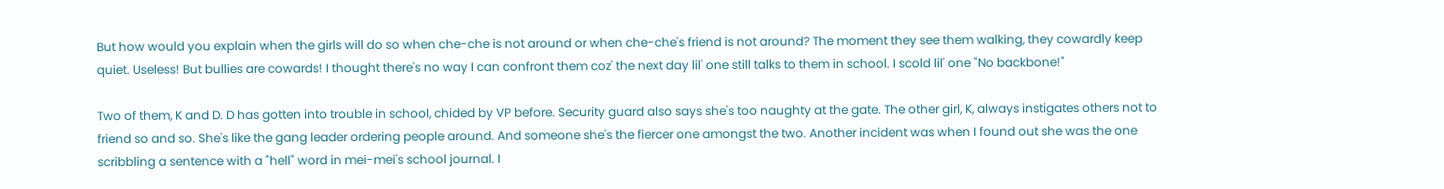But how would you explain when the girls will do so when che-che is not around or when che-che's friend is not around? The moment they see them walking, they cowardly keep quiet. Useless! But bullies are cowards! I thought there's no way I can confront them coz' the next day lil' one still talks to them in school. I scold lil' one "No backbone!"

Two of them, K and D. D has gotten into trouble in school, chided by VP before. Security guard also says she's too naughty at the gate. The other girl, K, always instigates others not to friend so and so. She's like the gang leader ordering people around. And someone she's the fiercer one amongst the two. Another incident was when I found out she was the one scribbling a sentence with a "hell" word in mei-mei's school journal. I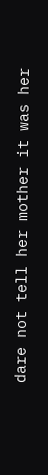dare not tell her mother it was her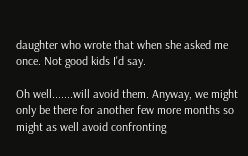daughter who wrote that when she asked me once. Not good kids I'd say.

Oh well.......will avoid them. Anyway, we might only be there for another few more months so might as well avoid confronting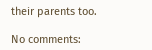their parents too.

No comments: